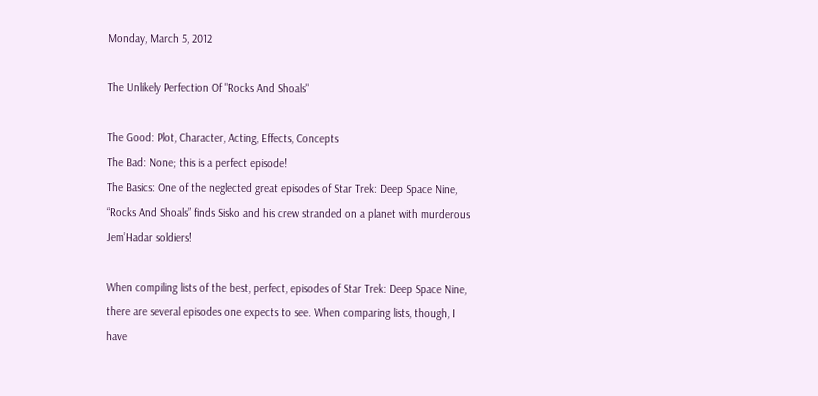Monday, March 5, 2012

The Unlikely Perfection Of "Rocks And Shoals"

The Good: Plot, Character, Acting, Effects, Concepts
The Bad: None; this is a perfect episode!
The Basics: One of the neglected great episodes of Star Trek: Deep Space Nine, “Rocks And Shoals” finds Sisko and his crew stranded on a planet with murderous Jem’Hadar soldiers!

When compiling lists of the best, perfect, episodes of Star Trek: Deep Space Nine, there are several episodes one expects to see. When comparing lists, though, I have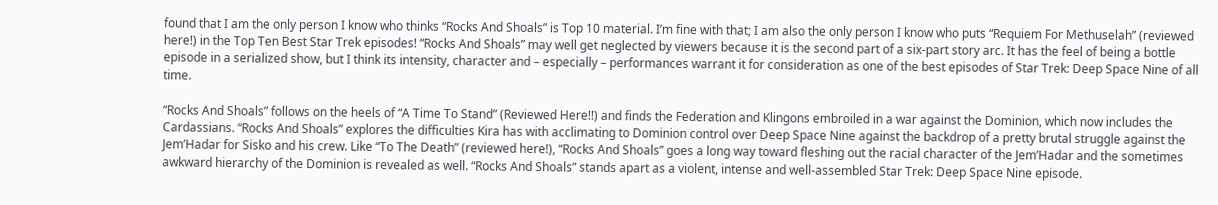found that I am the only person I know who thinks “Rocks And Shoals” is Top 10 material. I’m fine with that; I am also the only person I know who puts “Requiem For Methuselah” (reviewed here!) in the Top Ten Best Star Trek episodes! “Rocks And Shoals” may well get neglected by viewers because it is the second part of a six-part story arc. It has the feel of being a bottle episode in a serialized show, but I think its intensity, character and – especially – performances warrant it for consideration as one of the best episodes of Star Trek: Deep Space Nine of all time.

“Rocks And Shoals” follows on the heels of “A Time To Stand” (Reviewed Here!!) and finds the Federation and Klingons embroiled in a war against the Dominion, which now includes the Cardassians. “Rocks And Shoals” explores the difficulties Kira has with acclimating to Dominion control over Deep Space Nine against the backdrop of a pretty brutal struggle against the Jem’Hadar for Sisko and his crew. Like “To The Death” (reviewed here!), “Rocks And Shoals” goes a long way toward fleshing out the racial character of the Jem’Hadar and the sometimes awkward hierarchy of the Dominion is revealed as well. “Rocks And Shoals” stands apart as a violent, intense and well-assembled Star Trek: Deep Space Nine episode.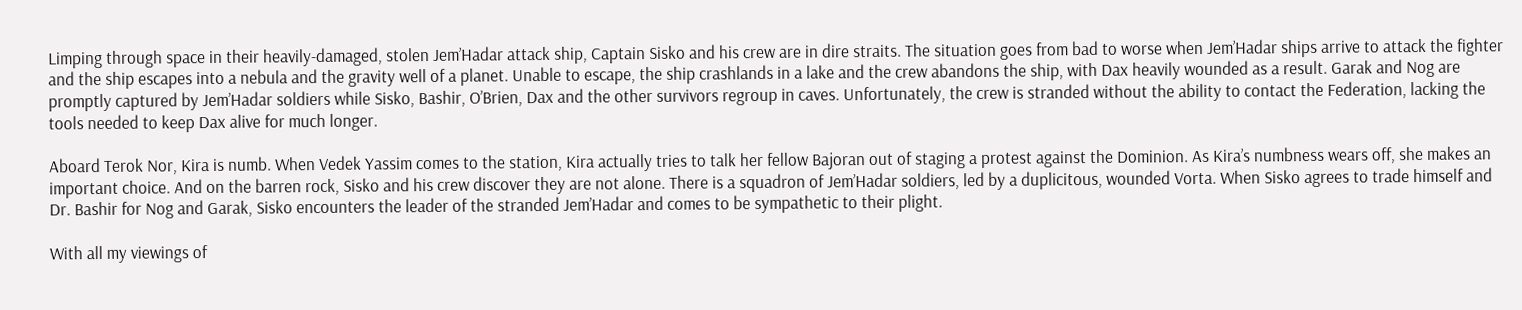Limping through space in their heavily-damaged, stolen Jem’Hadar attack ship, Captain Sisko and his crew are in dire straits. The situation goes from bad to worse when Jem’Hadar ships arrive to attack the fighter and the ship escapes into a nebula and the gravity well of a planet. Unable to escape, the ship crashlands in a lake and the crew abandons the ship, with Dax heavily wounded as a result. Garak and Nog are promptly captured by Jem’Hadar soldiers while Sisko, Bashir, O’Brien, Dax and the other survivors regroup in caves. Unfortunately, the crew is stranded without the ability to contact the Federation, lacking the tools needed to keep Dax alive for much longer.

Aboard Terok Nor, Kira is numb. When Vedek Yassim comes to the station, Kira actually tries to talk her fellow Bajoran out of staging a protest against the Dominion. As Kira’s numbness wears off, she makes an important choice. And on the barren rock, Sisko and his crew discover they are not alone. There is a squadron of Jem’Hadar soldiers, led by a duplicitous, wounded Vorta. When Sisko agrees to trade himself and Dr. Bashir for Nog and Garak, Sisko encounters the leader of the stranded Jem’Hadar and comes to be sympathetic to their plight.

With all my viewings of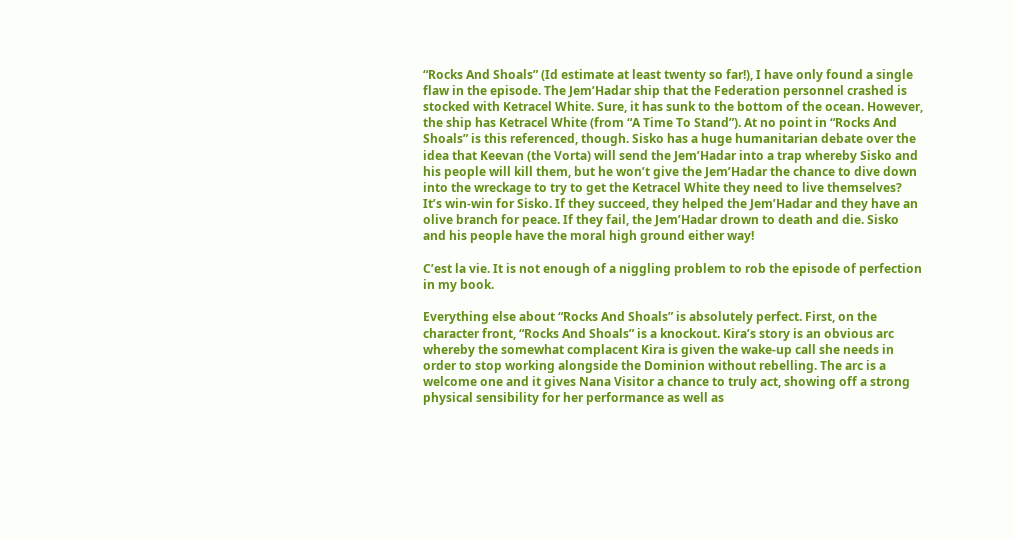“Rocks And Shoals” (Id estimate at least twenty so far!), I have only found a single flaw in the episode. The Jem’Hadar ship that the Federation personnel crashed is stocked with Ketracel White. Sure, it has sunk to the bottom of the ocean. However, the ship has Ketracel White (from “A Time To Stand”). At no point in “Rocks And Shoals” is this referenced, though. Sisko has a huge humanitarian debate over the idea that Keevan (the Vorta) will send the Jem’Hadar into a trap whereby Sisko and his people will kill them, but he won’t give the Jem’Hadar the chance to dive down into the wreckage to try to get the Ketracel White they need to live themselves? It’s win-win for Sisko. If they succeed, they helped the Jem’Hadar and they have an olive branch for peace. If they fail, the Jem’Hadar drown to death and die. Sisko and his people have the moral high ground either way!

C’est la vie. It is not enough of a niggling problem to rob the episode of perfection in my book.

Everything else about “Rocks And Shoals” is absolutely perfect. First, on the character front, “Rocks And Shoals” is a knockout. Kira’s story is an obvious arc whereby the somewhat complacent Kira is given the wake-up call she needs in order to stop working alongside the Dominion without rebelling. The arc is a welcome one and it gives Nana Visitor a chance to truly act, showing off a strong physical sensibility for her performance as well as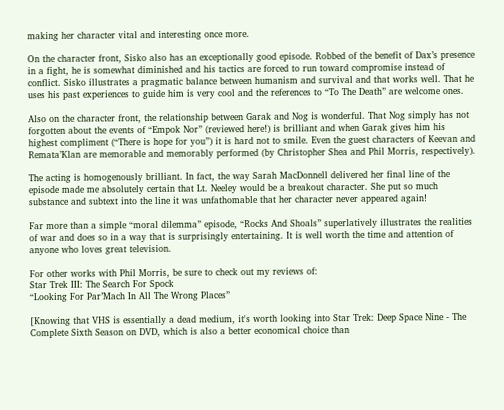making her character vital and interesting once more.

On the character front, Sisko also has an exceptionally good episode. Robbed of the benefit of Dax’s presence in a fight, he is somewhat diminished and his tactics are forced to run toward compromise instead of conflict. Sisko illustrates a pragmatic balance between humanism and survival and that works well. That he uses his past experiences to guide him is very cool and the references to “To The Death” are welcome ones.

Also on the character front, the relationship between Garak and Nog is wonderful. That Nog simply has not forgotten about the events of “Empok Nor” (reviewed here!) is brilliant and when Garak gives him his highest compliment (“There is hope for you”) it is hard not to smile. Even the guest characters of Keevan and Remata’Klan are memorable and memorably performed (by Christopher Shea and Phil Morris, respectively).

The acting is homogenously brilliant. In fact, the way Sarah MacDonnell delivered her final line of the episode made me absolutely certain that Lt. Neeley would be a breakout character. She put so much substance and subtext into the line it was unfathomable that her character never appeared again!

Far more than a simple “moral dilemma” episode, “Rocks And Shoals” superlatively illustrates the realities of war and does so in a way that is surprisingly entertaining. It is well worth the time and attention of anyone who loves great television.

For other works with Phil Morris, be sure to check out my reviews of:
Star Trek III: The Search For Spock
“Looking For Par’Mach In All The Wrong Places”

[Knowing that VHS is essentially a dead medium, it's worth looking into Star Trek: Deep Space Nine - The Complete Sixth Season on DVD, which is also a better economical choice than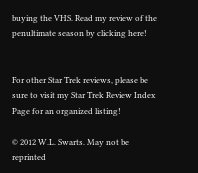buying the VHS. Read my review of the penultimate season by clicking here!


For other Star Trek reviews, please be sure to visit my Star Trek Review Index Page for an organized listing!

© 2012 W.L. Swarts. May not be reprinted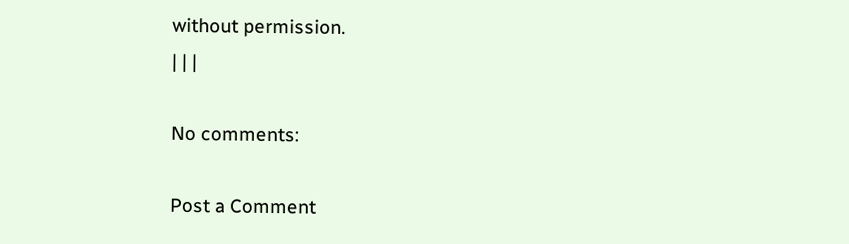without permission.
| | |

No comments:

Post a Comment